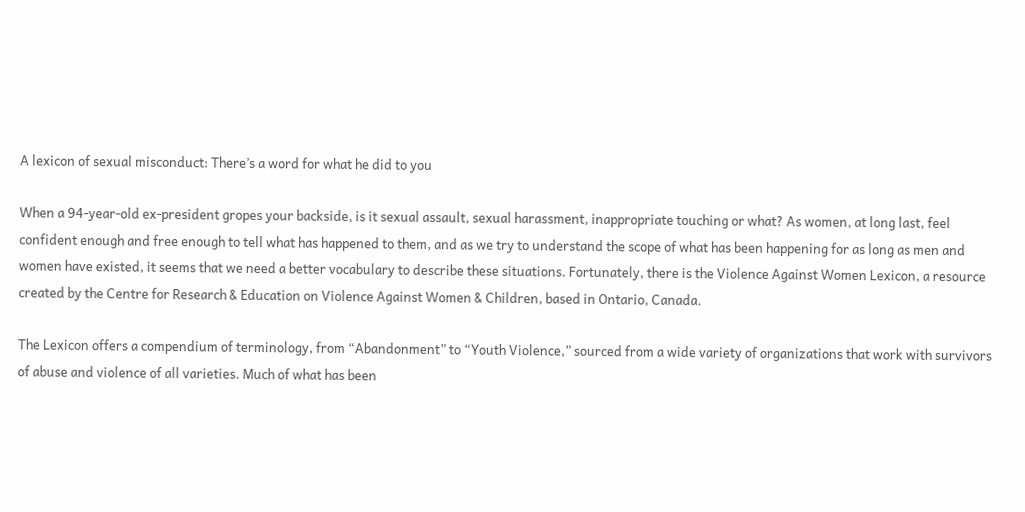A lexicon of sexual misconduct: There’s a word for what he did to you

When a 94-year-old ex-president gropes your backside, is it sexual assault, sexual harassment, inappropriate touching or what? As women, at long last, feel confident enough and free enough to tell what has happened to them, and as we try to understand the scope of what has been happening for as long as men and women have existed, it seems that we need a better vocabulary to describe these situations. Fortunately, there is the Violence Against Women Lexicon, a resource created by the Centre for Research & Education on Violence Against Women & Children, based in Ontario, Canada.

The Lexicon offers a compendium of terminology, from “Abandonment” to “Youth Violence,” sourced from a wide variety of organizations that work with survivors of abuse and violence of all varieties. Much of what has been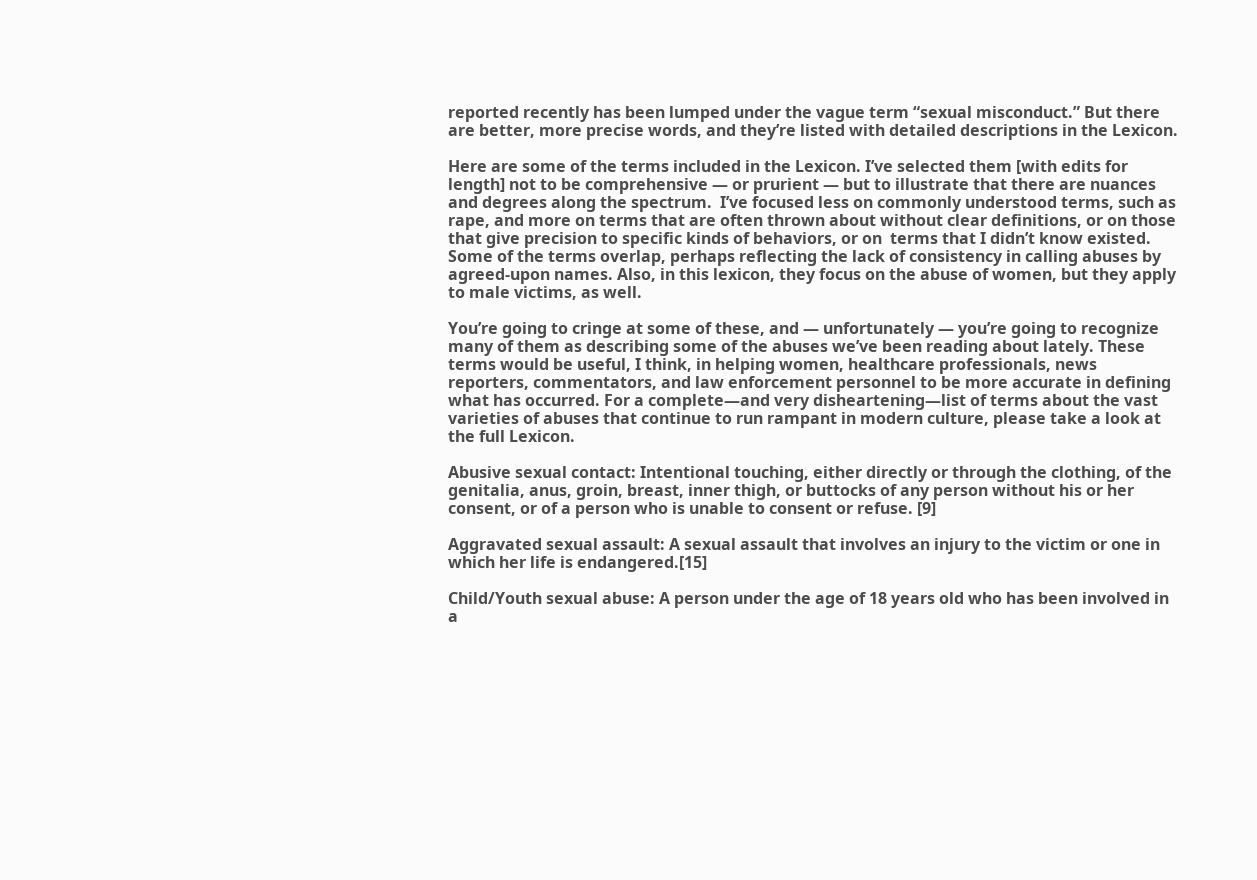reported recently has been lumped under the vague term “sexual misconduct.” But there are better, more precise words, and they’re listed with detailed descriptions in the Lexicon.

Here are some of the terms included in the Lexicon. I’ve selected them [with edits for length] not to be comprehensive — or prurient — but to illustrate that there are nuances and degrees along the spectrum.  I’ve focused less on commonly understood terms, such as rape, and more on terms that are often thrown about without clear definitions, or on those that give precision to specific kinds of behaviors, or on  terms that I didn’t know existed. Some of the terms overlap, perhaps reflecting the lack of consistency in calling abuses by agreed-upon names. Also, in this lexicon, they focus on the abuse of women, but they apply to male victims, as well.

You’re going to cringe at some of these, and — unfortunately — you’re going to recognize many of them as describing some of the abuses we’ve been reading about lately. These terms would be useful, I think, in helping women, healthcare professionals, news reporters, commentators, and law enforcement personnel to be more accurate in defining what has occurred. For a complete—and very disheartening—list of terms about the vast varieties of abuses that continue to run rampant in modern culture, please take a look at the full Lexicon.

Abusive sexual contact: Intentional touching, either directly or through the clothing, of the genitalia, anus, groin, breast, inner thigh, or buttocks of any person without his or her consent, or of a person who is unable to consent or refuse. [9]

Aggravated sexual assault: A sexual assault that involves an injury to the victim or one in which her life is endangered.[15]

Child/Youth sexual abuse: A person under the age of 18 years old who has been involved in a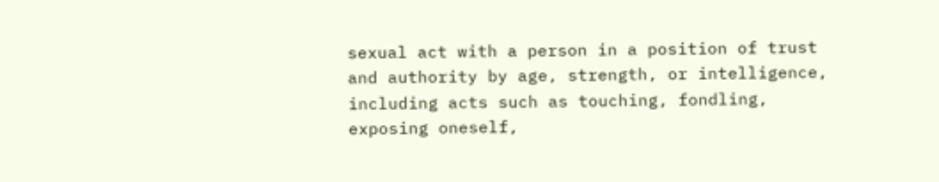sexual act with a person in a position of trust and authority by age, strength, or intelligence, including acts such as touching, fondling, exposing oneself,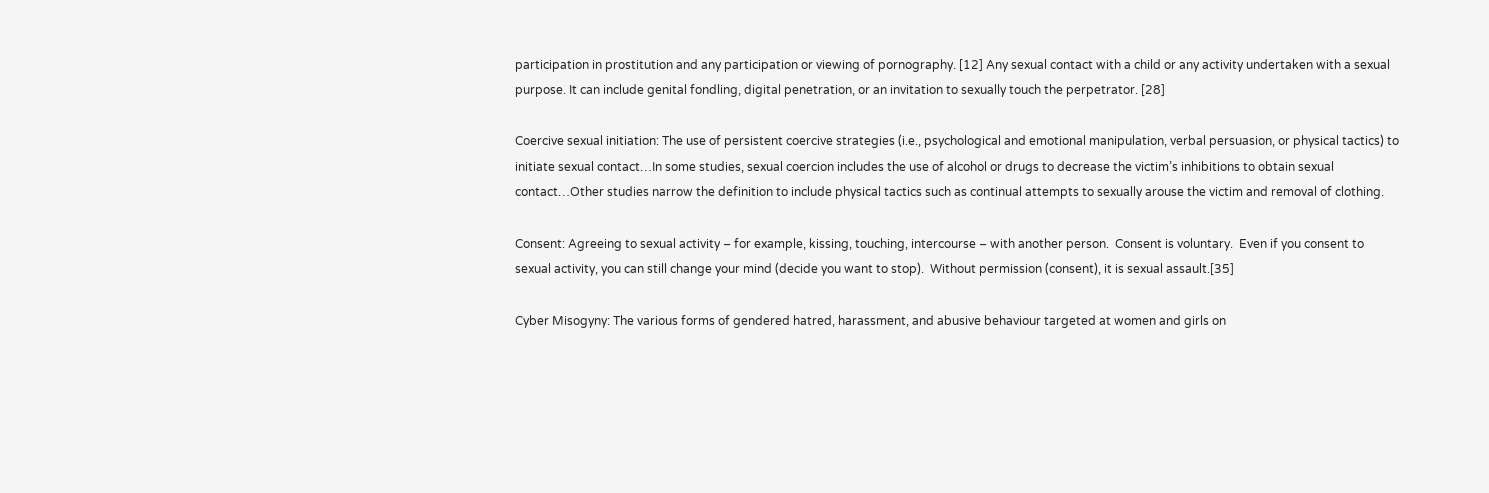participation in prostitution and any participation or viewing of pornography. [12] Any sexual contact with a child or any activity undertaken with a sexual purpose. It can include genital fondling, digital penetration, or an invitation to sexually touch the perpetrator. [28]

Coercive sexual initiation: The use of persistent coercive strategies (i.e., psychological and emotional manipulation, verbal persuasion, or physical tactics) to initiate sexual contact…In some studies, sexual coercion includes the use of alcohol or drugs to decrease the victim’s inhibitions to obtain sexual contact…Other studies narrow the definition to include physical tactics such as continual attempts to sexually arouse the victim and removal of clothing.

Consent: Agreeing to sexual activity – for example, kissing, touching, intercourse – with another person.  Consent is voluntary.  Even if you consent to sexual activity, you can still change your mind (decide you want to stop).  Without permission (consent), it is sexual assault.[35]

Cyber Misogyny: The various forms of gendered hatred, harassment, and abusive behaviour targeted at women and girls on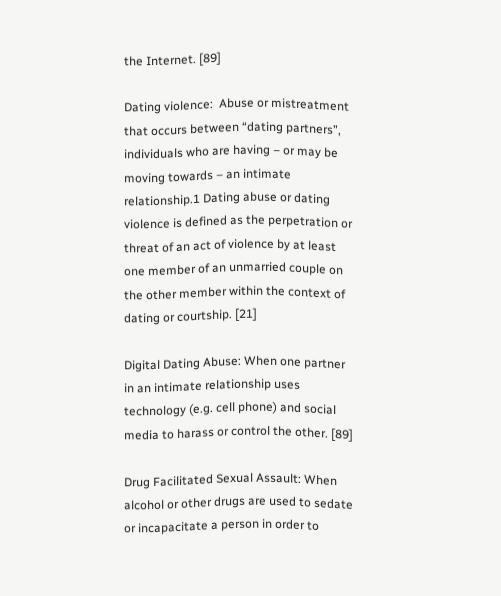the Internet. [89]

Dating violence:  Abuse or mistreatment that occurs between “dating partners”, individuals who are having – or may be moving towards – an intimate relationship.1 Dating abuse or dating violence is defined as the perpetration or threat of an act of violence by at least one member of an unmarried couple on the other member within the context of dating or courtship. [21]

Digital Dating Abuse: When one partner in an intimate relationship uses technology (e.g. cell phone) and social media to harass or control the other. [89]

Drug Facilitated Sexual Assault: When alcohol or other drugs are used to sedate or incapacitate a person in order to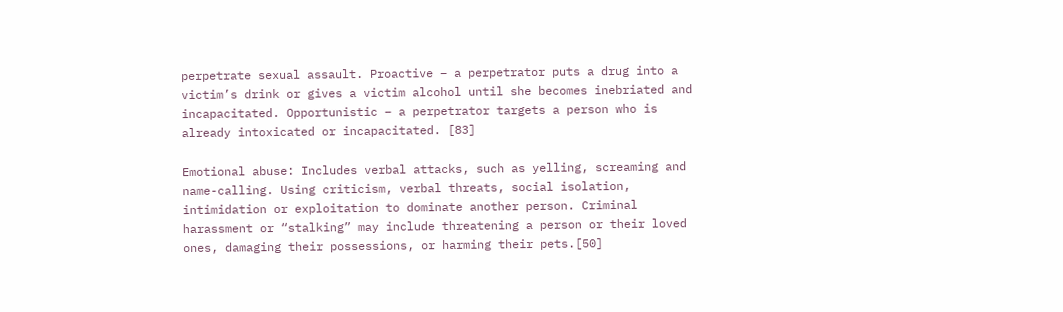perpetrate sexual assault. Proactive – a perpetrator puts a drug into a victim’s drink or gives a victim alcohol until she becomes inebriated and incapacitated. Opportunistic – a perpetrator targets a person who is already intoxicated or incapacitated. [83]

Emotional abuse: Includes verbal attacks, such as yelling, screaming and name-calling. Using criticism, verbal threats, social isolation, intimidation or exploitation to dominate another person. Criminal harassment or “stalking” may include threatening a person or their loved ones, damaging their possessions, or harming their pets.[50]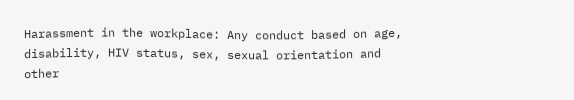Harassment in the workplace: Any conduct based on age, disability, HIV status, sex, sexual orientation and other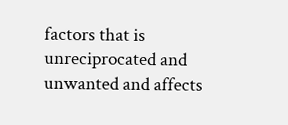factors that is unreciprocated and unwanted and affects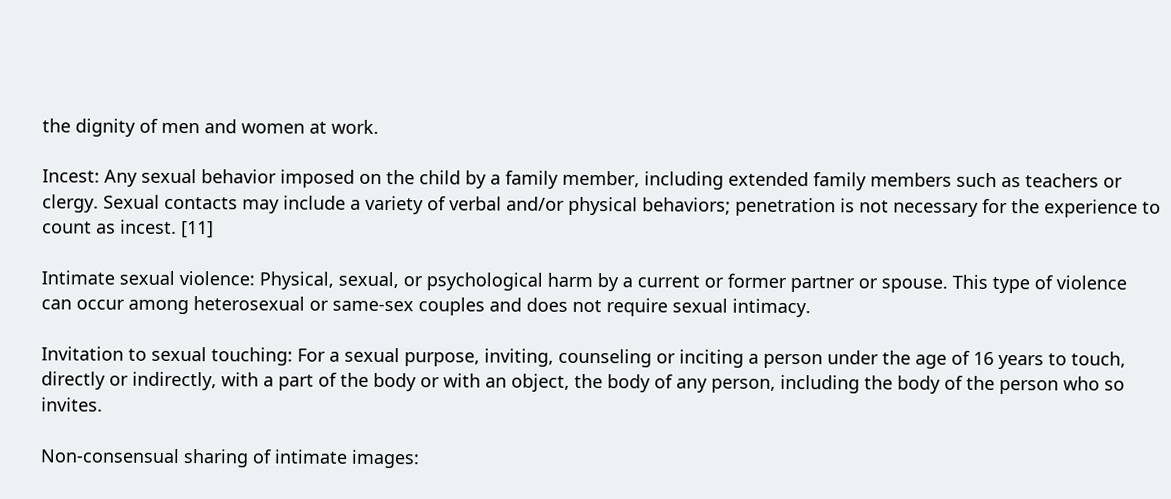the dignity of men and women at work.

Incest: Any sexual behavior imposed on the child by a family member, including extended family members such as teachers or clergy. Sexual contacts may include a variety of verbal and/or physical behaviors; penetration is not necessary for the experience to count as incest. [11]

Intimate sexual violence: Physical, sexual, or psychological harm by a current or former partner or spouse. This type of violence can occur among heterosexual or same-sex couples and does not require sexual intimacy.

Invitation to sexual touching: For a sexual purpose, inviting, counseling or inciting a person under the age of 16 years to touch, directly or indirectly, with a part of the body or with an object, the body of any person, including the body of the person who so invites.

Non-consensual sharing of intimate images: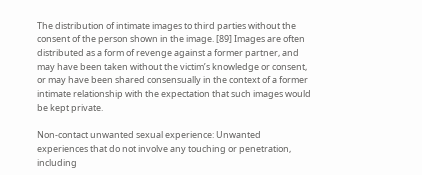The distribution of intimate images to third parties without the consent of the person shown in the image. [89] Images are often distributed as a form of revenge against a former partner, and may have been taken without the victim’s knowledge or consent, or may have been shared consensually in the context of a former intimate relationship with the expectation that such images would be kept private.

Non-contact unwanted sexual experience: Unwanted experiences that do not involve any touching or penetration, including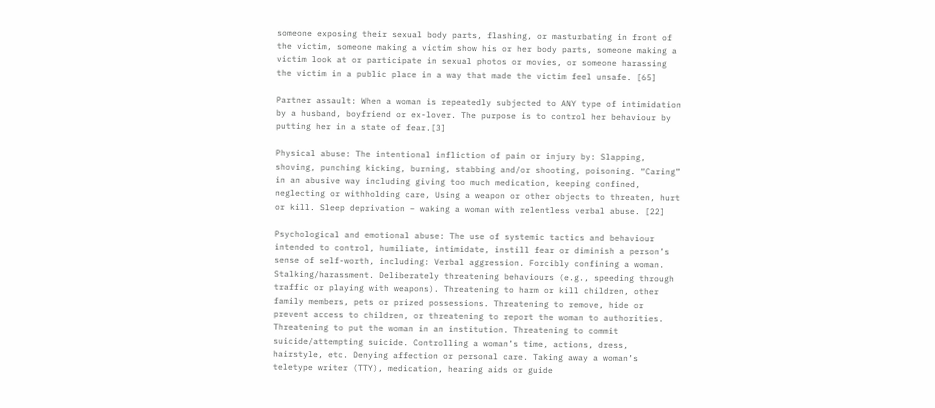someone exposing their sexual body parts, flashing, or masturbating in front of the victim, someone making a victim show his or her body parts, someone making a victim look at or participate in sexual photos or movies, or someone harassing the victim in a public place in a way that made the victim feel unsafe. [65]

Partner assault: When a woman is repeatedly subjected to ANY type of intimidation by a husband, boyfriend or ex-lover. The purpose is to control her behaviour by putting her in a state of fear.[3]

Physical abuse: The intentional infliction of pain or injury by: Slapping, shoving, punching kicking, burning, stabbing and/or shooting, poisoning. “Caring” in an abusive way including giving too much medication, keeping confined, neglecting or withholding care, Using a weapon or other objects to threaten, hurt or kill. Sleep deprivation – waking a woman with relentless verbal abuse. [22]

Psychological and emotional abuse: The use of systemic tactics and behaviour intended to control, humiliate, intimidate, instill fear or diminish a person’s sense of self-worth, including: Verbal aggression. Forcibly confining a woman. Stalking/harassment. Deliberately threatening behaviours (e.g., speeding through traffic or playing with weapons). Threatening to harm or kill children, other family members, pets or prized possessions. Threatening to remove, hide or prevent access to children, or threatening to report the woman to authorities. Threatening to put the woman in an institution. Threatening to commit suicide/attempting suicide. Controlling a woman’s time, actions, dress, hairstyle, etc. Denying affection or personal care. Taking away a woman’s teletype writer (TTY), medication, hearing aids or guide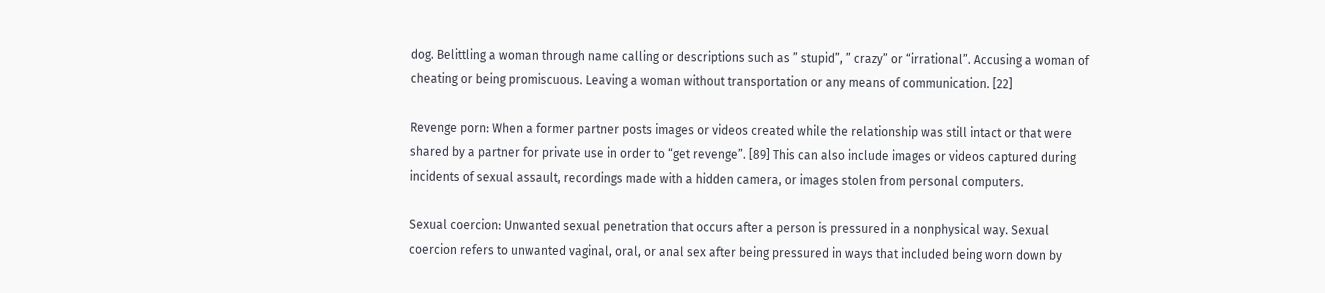dog. Belittling a woman through name calling or descriptions such as ” stupid”, ” crazy” or “irrational”. Accusing a woman of cheating or being promiscuous. Leaving a woman without transportation or any means of communication. [22]

Revenge porn: When a former partner posts images or videos created while the relationship was still intact or that were shared by a partner for private use in order to “get revenge”. [89] This can also include images or videos captured during incidents of sexual assault, recordings made with a hidden camera, or images stolen from personal computers.

Sexual coercion: Unwanted sexual penetration that occurs after a person is pressured in a nonphysical way. Sexual coercion refers to unwanted vaginal, oral, or anal sex after being pressured in ways that included being worn down by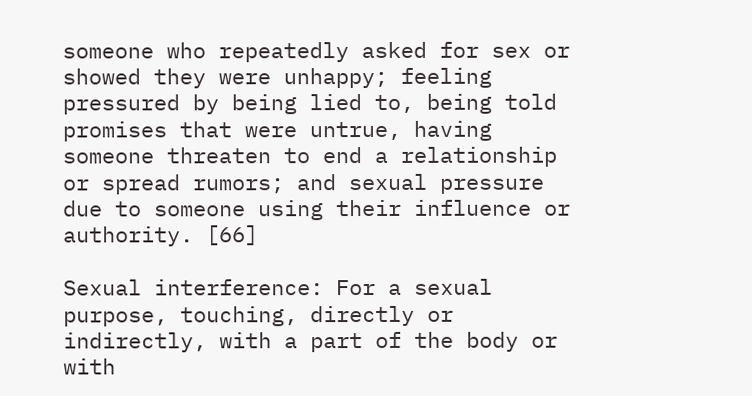someone who repeatedly asked for sex or showed they were unhappy; feeling pressured by being lied to, being told promises that were untrue, having someone threaten to end a relationship or spread rumors; and sexual pressure due to someone using their influence or authority. [66]

Sexual interference: For a sexual purpose, touching, directly or indirectly, with a part of the body or with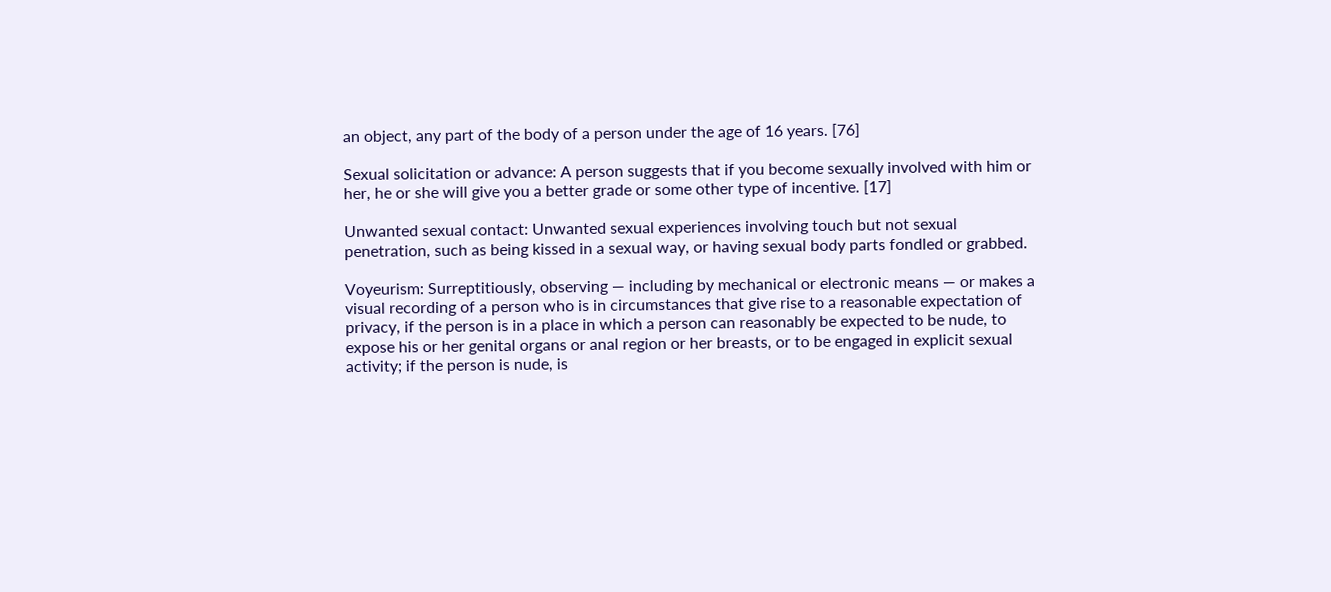an object, any part of the body of a person under the age of 16 years. [76]

Sexual solicitation or advance: A person suggests that if you become sexually involved with him or her, he or she will give you a better grade or some other type of incentive. [17]

Unwanted sexual contact: Unwanted sexual experiences involving touch but not sexual penetration, such as being kissed in a sexual way, or having sexual body parts fondled or grabbed.

Voyeurism: Surreptitiously, observing — including by mechanical or electronic means — or makes a visual recording of a person who is in circumstances that give rise to a reasonable expectation of privacy, if the person is in a place in which a person can reasonably be expected to be nude, to expose his or her genital organs or anal region or her breasts, or to be engaged in explicit sexual activity; if the person is nude, is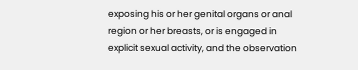exposing his or her genital organs or anal region or her breasts, or is engaged in explicit sexual activity, and the observation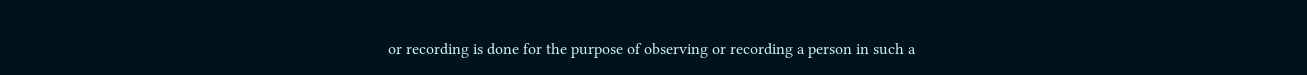or recording is done for the purpose of observing or recording a person in such a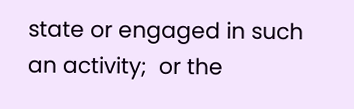state or engaged in such an activity;  or the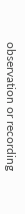observation or recording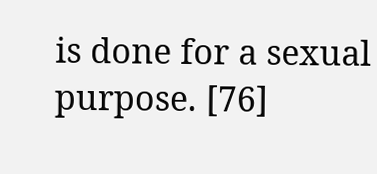is done for a sexual purpose. [76]